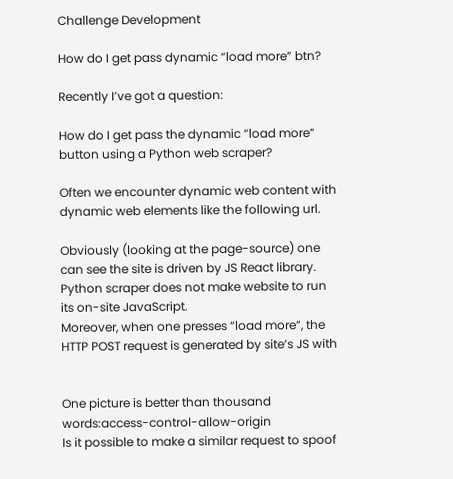Challenge Development

How do I get pass dynamic “load more” btn?

Recently I’ve got a question:

How do I get pass the dynamic “load more” button using a Python web scraper?

Often we encounter dynamic web content with dynamic web elements like the following url.

Obviously (looking at the page-source) one can see the site is driven by JS React library. Python scraper does not make website to run its on-site JavaScript.
Moreover, when one presses “load more”, the HTTP POST request is generated by site’s JS with


One picture is better than thousand words:access-control-allow-origin
Is it possible to make a similar request to spoof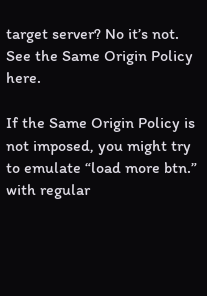target server? No it’s not. See the Same Origin Policy here.

If the Same Origin Policy is not imposed, you might try to emulate “load more btn.” with regular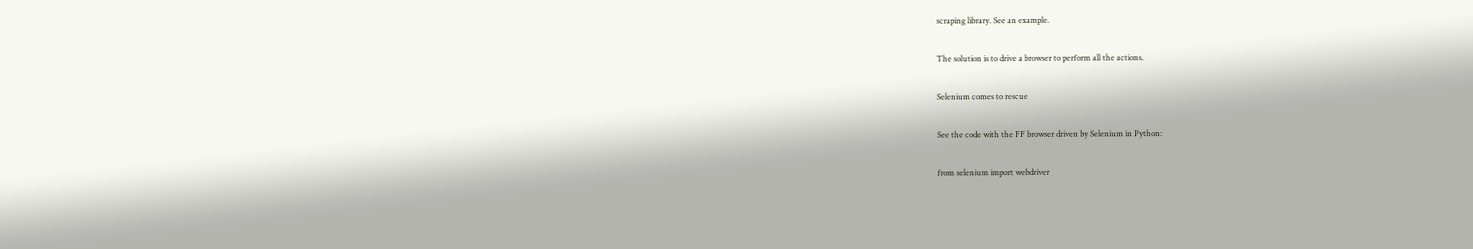scraping library. See an example.

The solution is to drive a browser to perform all the actions.

Selenium comes to rescue

See the code with the FF browser driven by Selenium in Python:

from selenium import webdriver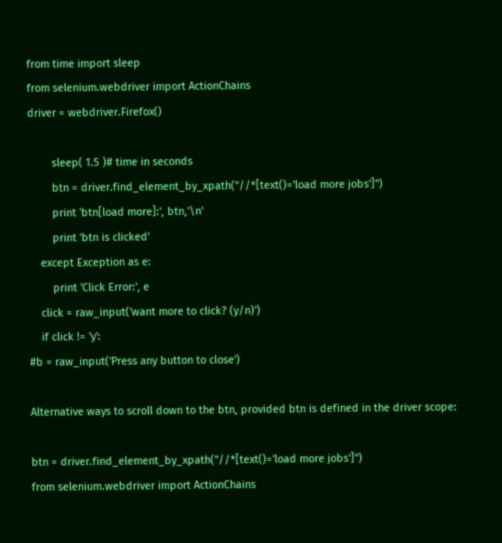from time import sleep
from selenium.webdriver import ActionChains
driver = webdriver.Firefox()

        sleep( 1.5 )# time in seconds
        btn = driver.find_element_by_xpath("//*[text()='load more jobs']")
        print 'btn[load more]:', btn,'\n'
        print 'btn is clicked'
    except Exception as e:
        print 'Click Error:', e
    click = raw_input('want more to click? (y/n)')
    if click != 'y':
#b = raw_input('Press any button to close')

Alternative ways to scroll down to the btn, provided btn is defined in the driver scope:

btn = driver.find_element_by_xpath("//*[text()='load more jobs']")
from selenium.webdriver import ActionChains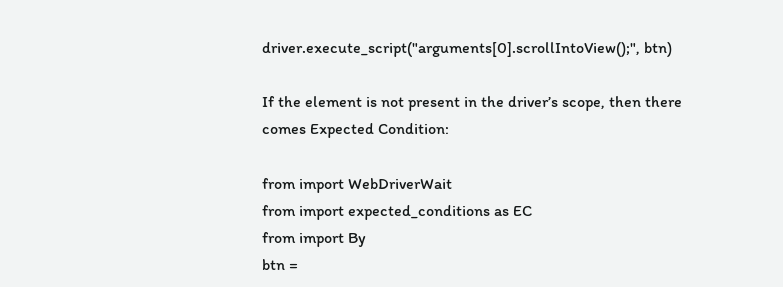driver.execute_script("arguments[0].scrollIntoView();", btn)

If the element is not present in the driver’s scope, then there comes Expected Condition:

from import WebDriverWait
from import expected_conditions as EC
from import By
btn =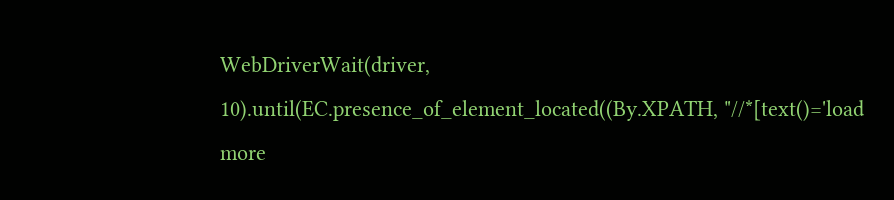WebDriverWait(driver, 10).until(EC.presence_of_element_located((By.XPATH, "//*[text()='load more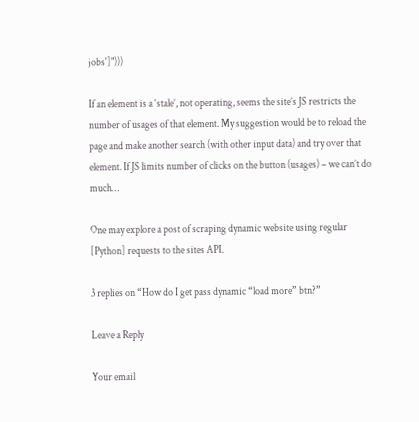jobs']")))

If an element is a ‘stale’, not operating, seems the site’s JS restricts the number of usages of that element. My suggestion would be to reload the page and make another search (with other input data) and try over that element. If JS limits number of clicks on the button (usages) – we can’t do much…

One may explore a post of scraping dynamic website using regular [Python] requests to the sites API.

3 replies on “How do I get pass dynamic “load more” btn?”

Leave a Reply

Your email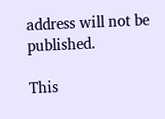address will not be published.

This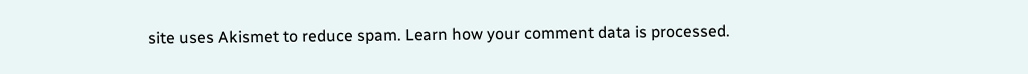site uses Akismet to reduce spam. Learn how your comment data is processed.